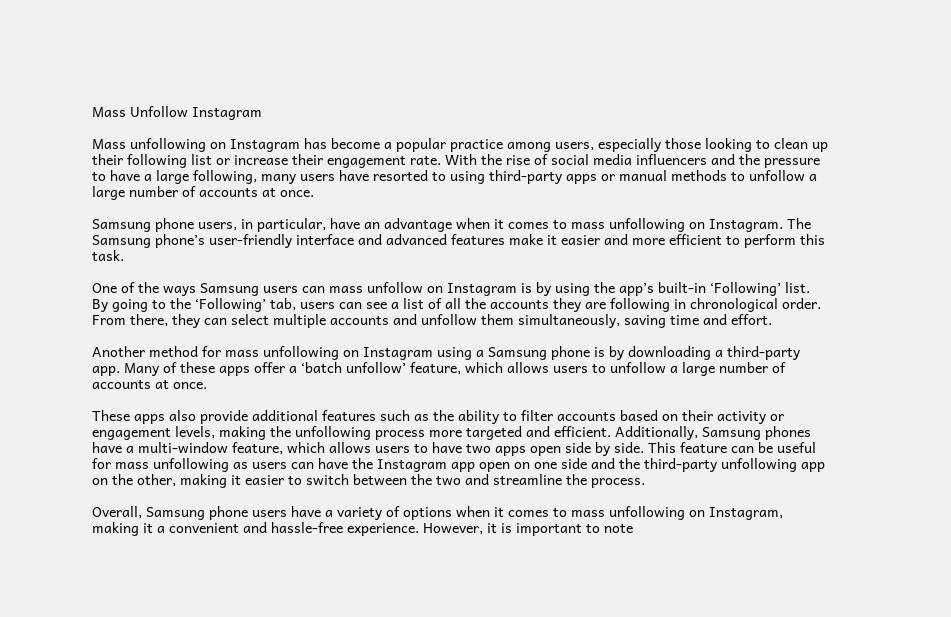Mass Unfollow Instagram

Mass unfollowing on Instagram has become a popular practice among users, especially those looking to clean up their following list or increase their engagement rate. With the rise of social media influencers and the pressure to have a large following, many users have resorted to using third-party apps or manual methods to unfollow a large number of accounts at once.

Samsung phone users, in particular, have an advantage when it comes to mass unfollowing on Instagram. The Samsung phone’s user-friendly interface and advanced features make it easier and more efficient to perform this task.

One of the ways Samsung users can mass unfollow on Instagram is by using the app’s built-in ‘Following’ list. By going to the ‘Following’ tab, users can see a list of all the accounts they are following in chronological order. From there, they can select multiple accounts and unfollow them simultaneously, saving time and effort.

Another method for mass unfollowing on Instagram using a Samsung phone is by downloading a third-party app. Many of these apps offer a ‘batch unfollow’ feature, which allows users to unfollow a large number of accounts at once.

These apps also provide additional features such as the ability to filter accounts based on their activity or engagement levels, making the unfollowing process more targeted and efficient. Additionally, Samsung phones have a multi-window feature, which allows users to have two apps open side by side. This feature can be useful for mass unfollowing as users can have the Instagram app open on one side and the third-party unfollowing app on the other, making it easier to switch between the two and streamline the process.

Overall, Samsung phone users have a variety of options when it comes to mass unfollowing on Instagram, making it a convenient and hassle-free experience. However, it is important to note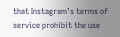that Instagram’s terms of service prohibit the use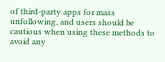of third-party apps for mass unfollowing, and users should be cautious when using these methods to avoid any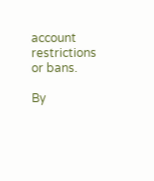account restrictions or bans.

By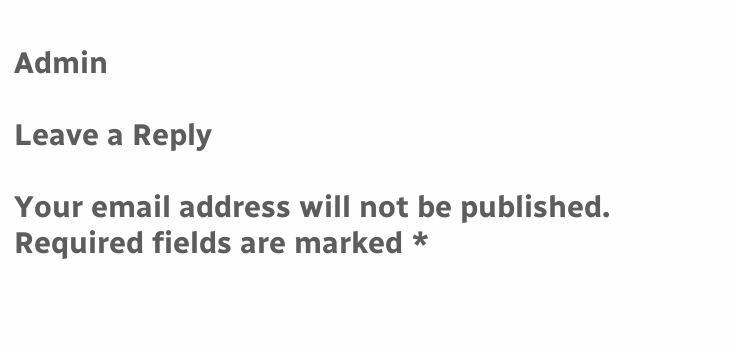Admin

Leave a Reply

Your email address will not be published. Required fields are marked *